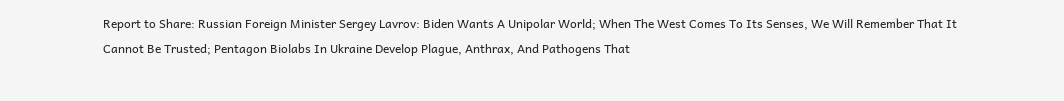Report to Share: Russian Foreign Minister Sergey Lavrov: Biden Wants A Unipolar World; When The West Comes To Its Senses, We Will Remember That It Cannot Be Trusted; Pentagon Biolabs In Ukraine Develop Plague, Anthrax, And Pathogens That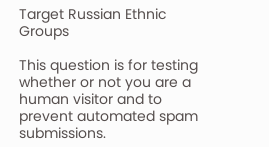Target Russian Ethnic Groups

This question is for testing whether or not you are a human visitor and to prevent automated spam submissions.